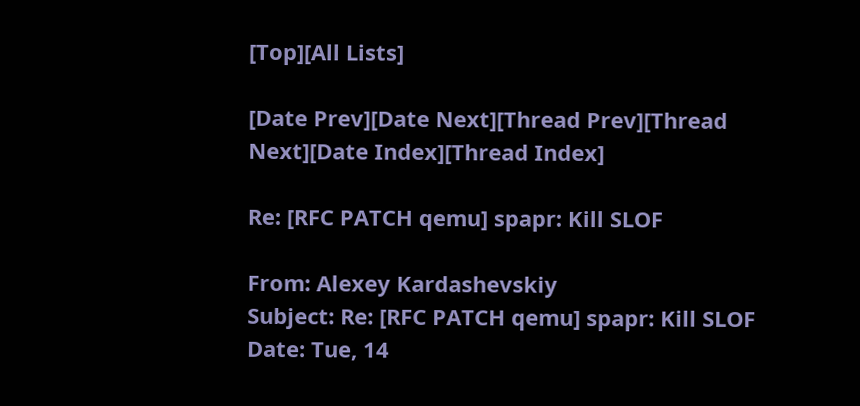[Top][All Lists]

[Date Prev][Date Next][Thread Prev][Thread Next][Date Index][Thread Index]

Re: [RFC PATCH qemu] spapr: Kill SLOF

From: Alexey Kardashevskiy
Subject: Re: [RFC PATCH qemu] spapr: Kill SLOF
Date: Tue, 14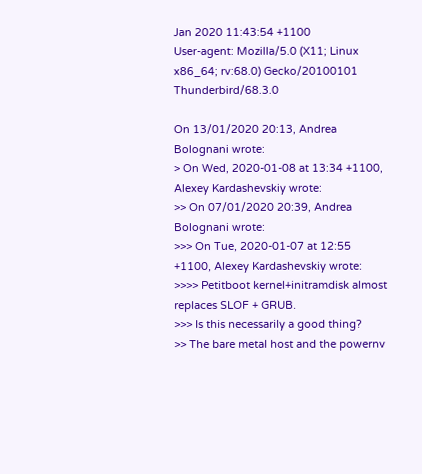Jan 2020 11:43:54 +1100
User-agent: Mozilla/5.0 (X11; Linux x86_64; rv:68.0) Gecko/20100101 Thunderbird/68.3.0

On 13/01/2020 20:13, Andrea Bolognani wrote:
> On Wed, 2020-01-08 at 13:34 +1100, Alexey Kardashevskiy wrote:
>> On 07/01/2020 20:39, Andrea Bolognani wrote:
>>> On Tue, 2020-01-07 at 12:55 +1100, Alexey Kardashevskiy wrote:
>>>> Petitboot kernel+initramdisk almost replaces SLOF + GRUB.
>>> Is this necessarily a good thing?
>> The bare metal host and the powernv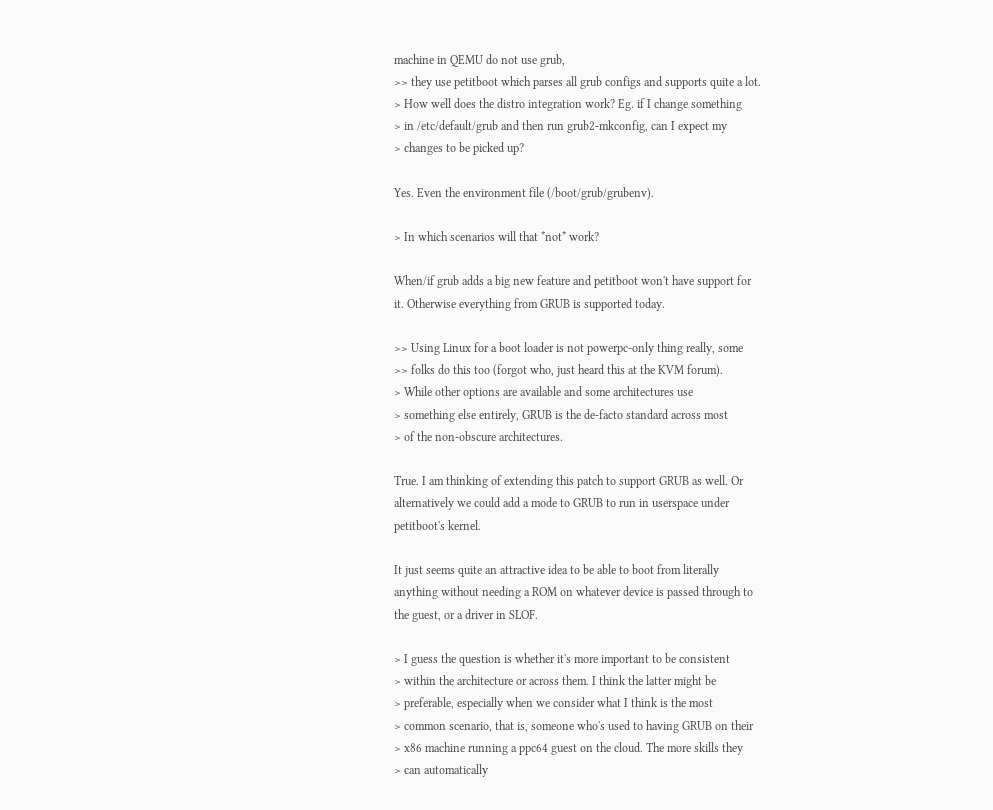machine in QEMU do not use grub,
>> they use petitboot which parses all grub configs and supports quite a lot.
> How well does the distro integration work? Eg. if I change something
> in /etc/default/grub and then run grub2-mkconfig, can I expect my
> changes to be picked up?

Yes. Even the environment file (/boot/grub/grubenv).

> In which scenarios will that *not* work?

When/if grub adds a big new feature and petitboot won't have support for
it. Otherwise everything from GRUB is supported today.

>> Using Linux for a boot loader is not powerpc-only thing really, some
>> folks do this too (forgot who, just heard this at the KVM forum).
> While other options are available and some architectures use
> something else entirely, GRUB is the de-facto standard across most
> of the non-obscure architectures.

True. I am thinking of extending this patch to support GRUB as well. Or
alternatively we could add a mode to GRUB to run in userspace under
petitboot's kernel.

It just seems quite an attractive idea to be able to boot from literally
anything without needing a ROM on whatever device is passed through to
the guest, or a driver in SLOF.

> I guess the question is whether it's more important to be consistent
> within the architecture or across them. I think the latter might be
> preferable, especially when we consider what I think is the most
> common scenario, that is, someone who's used to having GRUB on their
> x86 machine running a ppc64 guest on the cloud. The more skills they
> can automatically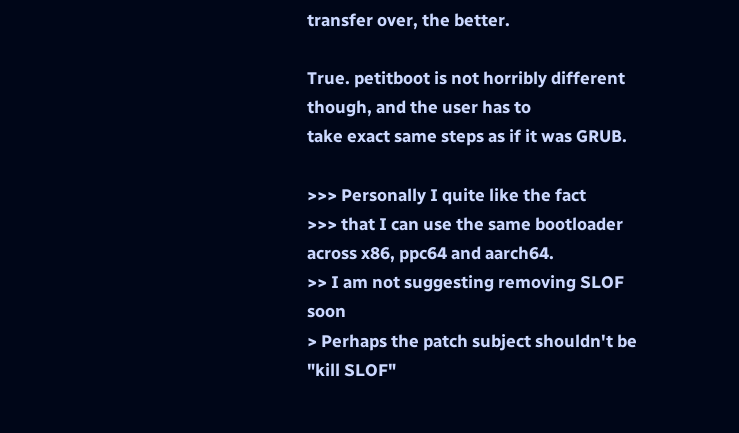transfer over, the better.

True. petitboot is not horribly different though, and the user has to
take exact same steps as if it was GRUB.

>>> Personally I quite like the fact
>>> that I can use the same bootloader across x86, ppc64 and aarch64.
>> I am not suggesting removing SLOF soon
> Perhaps the patch subject shouldn't be "kill SLOF"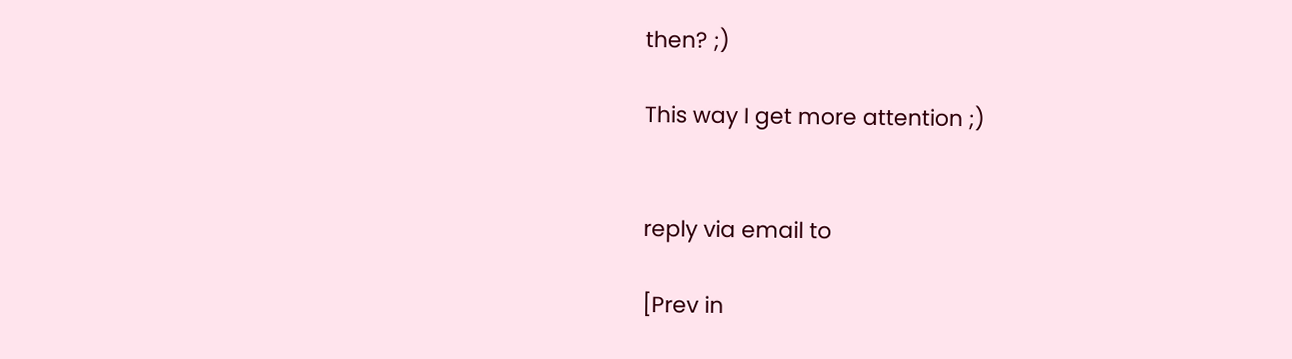then? ;)

This way I get more attention ;)


reply via email to

[Prev in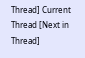Thread] Current Thread [Next in Thread]